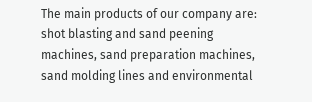The main products of our company are: shot blasting and sand peening machines, sand preparation machines, sand molding lines and environmental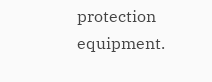protection equipment.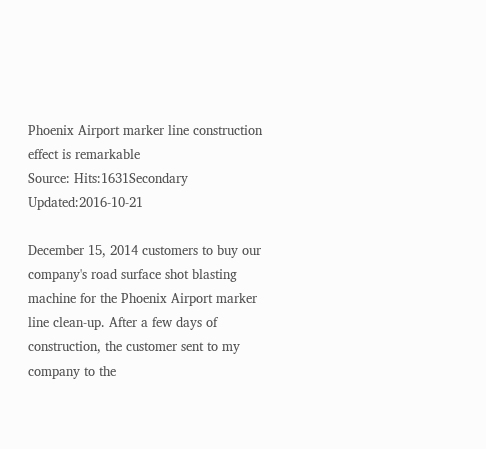Phoenix Airport marker line construction effect is remarkable
Source: Hits:1631Secondary Updated:2016-10-21

December 15, 2014 customers to buy our company's road surface shot blasting machine for the Phoenix Airport marker line clean-up. After a few days of construction, the customer sent to my company to the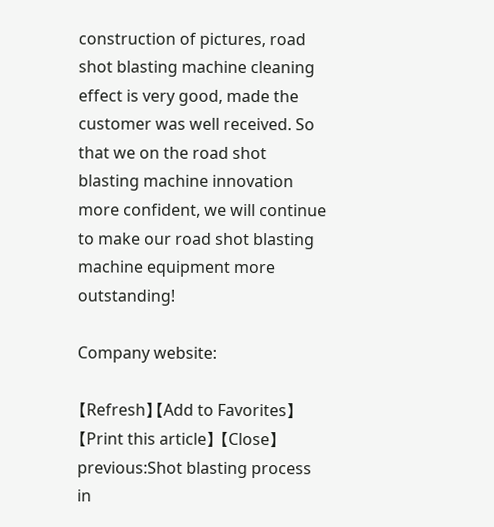construction of pictures, road shot blasting machine cleaning effect is very good, made the customer was well received. So that we on the road shot blasting machine innovation more confident, we will continue to make our road shot blasting machine equipment more outstanding!

Company website:

【Refresh】【Add to Favorites】【Print this article】 【Close】
previous:Shot blasting process in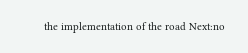the implementation of the road Next:no